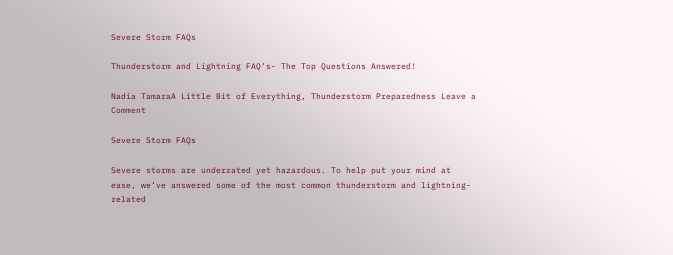Severe Storm FAQs

Thunderstorm and Lightning FAQ’s- The Top Questions Answered!

Nadia TamaraA Little Bit of Everything, Thunderstorm Preparedness Leave a Comment

Severe Storm FAQs

Severe storms are underrated yet hazardous. To help put your mind at ease, we’ve answered some of the most common thunderstorm and lightning-related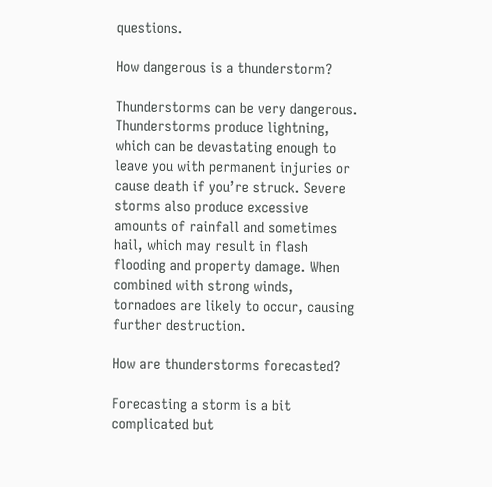questions.

How dangerous is a thunderstorm?

Thunderstorms can be very dangerous. Thunderstorms produce lightning, which can be devastating enough to leave you with permanent injuries or cause death if you’re struck. Severe storms also produce excessive amounts of rainfall and sometimes hail, which may result in flash flooding and property damage. When combined with strong winds, tornadoes are likely to occur, causing further destruction.

How are thunderstorms forecasted?

Forecasting a storm is a bit complicated but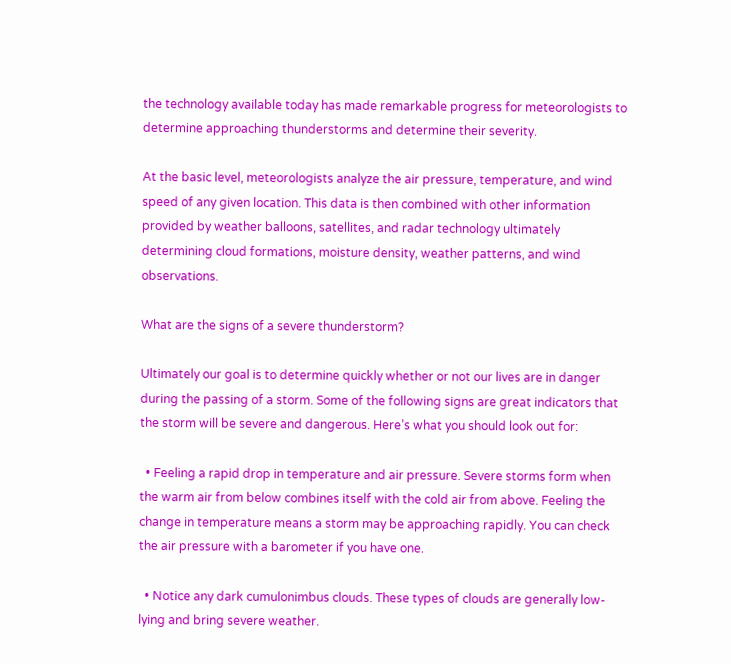the technology available today has made remarkable progress for meteorologists to determine approaching thunderstorms and determine their severity.

At the basic level, meteorologists analyze the air pressure, temperature, and wind speed of any given location. This data is then combined with other information provided by weather balloons, satellites, and radar technology ultimately determining cloud formations, moisture density, weather patterns, and wind observations.

What are the signs of a severe thunderstorm?

Ultimately our goal is to determine quickly whether or not our lives are in danger during the passing of a storm. Some of the following signs are great indicators that the storm will be severe and dangerous. Here’s what you should look out for:

  • Feeling a rapid drop in temperature and air pressure. Severe storms form when the warm air from below combines itself with the cold air from above. Feeling the change in temperature means a storm may be approaching rapidly. You can check the air pressure with a barometer if you have one.

  • Notice any dark cumulonimbus clouds. These types of clouds are generally low-lying and bring severe weather.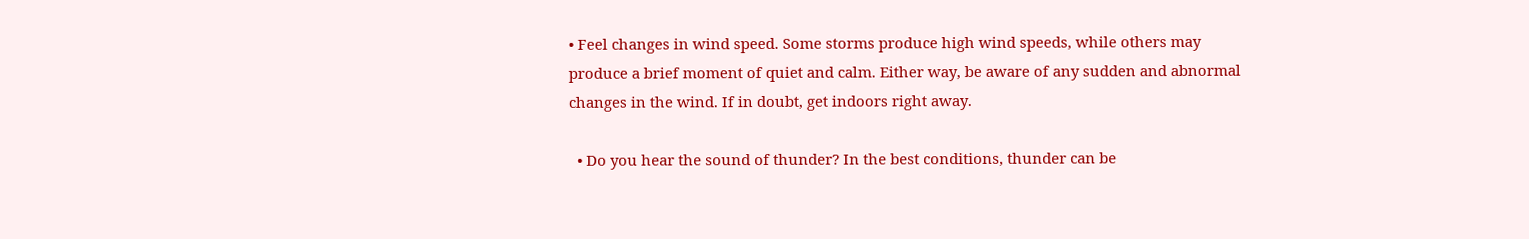• Feel changes in wind speed. Some storms produce high wind speeds, while others may produce a brief moment of quiet and calm. Either way, be aware of any sudden and abnormal changes in the wind. If in doubt, get indoors right away.

  • Do you hear the sound of thunder? In the best conditions, thunder can be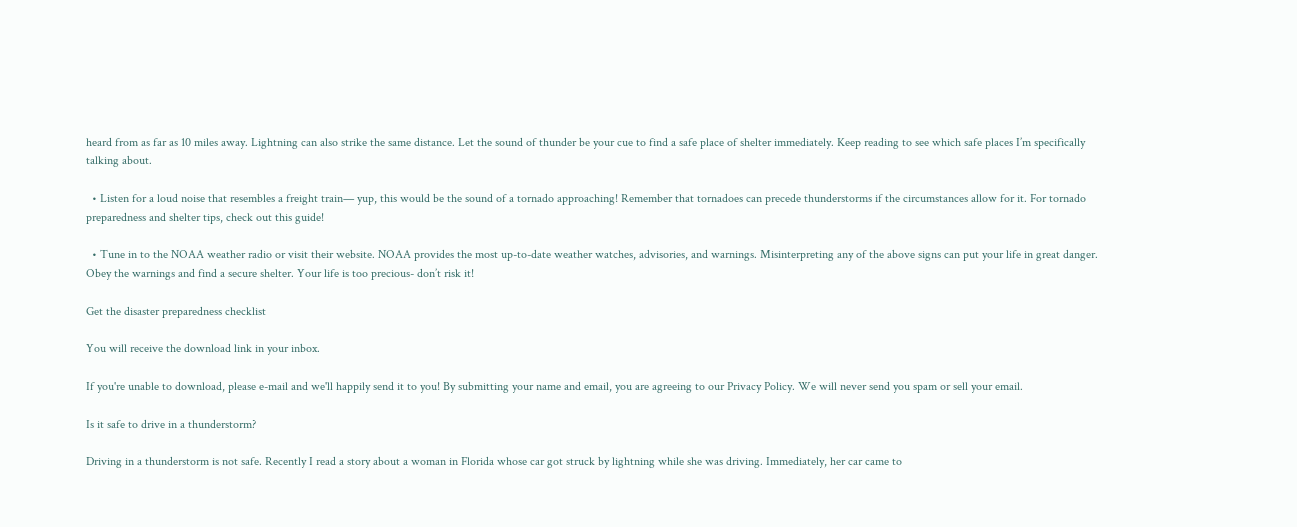heard from as far as 10 miles away. Lightning can also strike the same distance. Let the sound of thunder be your cue to find a safe place of shelter immediately. Keep reading to see which safe places I’m specifically talking about.

  • Listen for a loud noise that resembles a freight train— yup, this would be the sound of a tornado approaching! Remember that tornadoes can precede thunderstorms if the circumstances allow for it. For tornado preparedness and shelter tips, check out this guide!

  • Tune in to the NOAA weather radio or visit their website. NOAA provides the most up-to-date weather watches, advisories, and warnings. Misinterpreting any of the above signs can put your life in great danger. Obey the warnings and find a secure shelter. Your life is too precious- don’t risk it!

Get the disaster preparedness checklist

You will receive the download link in your inbox.

If you're unable to download, please e-mail and we'll happily send it to you! By submitting your name and email, you are agreeing to our Privacy Policy. We will never send you spam or sell your email.

Is it safe to drive in a thunderstorm?

Driving in a thunderstorm is not safe. Recently I read a story about a woman in Florida whose car got struck by lightning while she was driving. Immediately, her car came to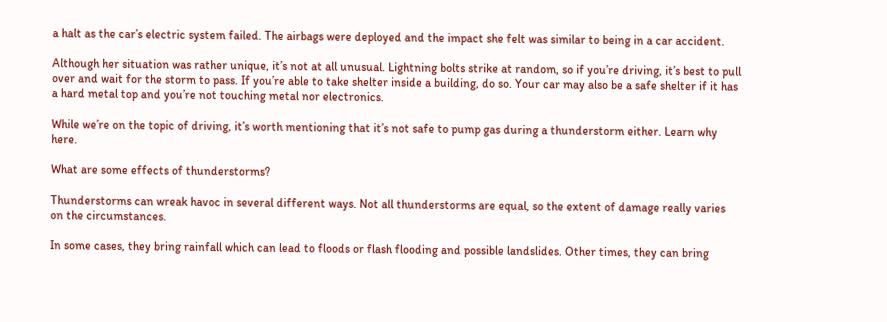a halt as the car’s electric system failed. The airbags were deployed and the impact she felt was similar to being in a car accident.

Although her situation was rather unique, it’s not at all unusual. Lightning bolts strike at random, so if you’re driving, it’s best to pull over and wait for the storm to pass. If you’re able to take shelter inside a building, do so. Your car may also be a safe shelter if it has a hard metal top and you’re not touching metal nor electronics.

While we’re on the topic of driving, it’s worth mentioning that it’s not safe to pump gas during a thunderstorm either. Learn why here.

What are some effects of thunderstorms?

Thunderstorms can wreak havoc in several different ways. Not all thunderstorms are equal, so the extent of damage really varies on the circumstances.

In some cases, they bring rainfall which can lead to floods or flash flooding and possible landslides. Other times, they can bring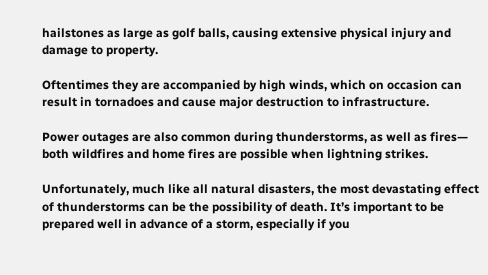hailstones as large as golf balls, causing extensive physical injury and damage to property.

Oftentimes they are accompanied by high winds, which on occasion can result in tornadoes and cause major destruction to infrastructure.

Power outages are also common during thunderstorms, as well as fires— both wildfires and home fires are possible when lightning strikes.

Unfortunately, much like all natural disasters, the most devastating effect of thunderstorms can be the possibility of death. It’s important to be prepared well in advance of a storm, especially if you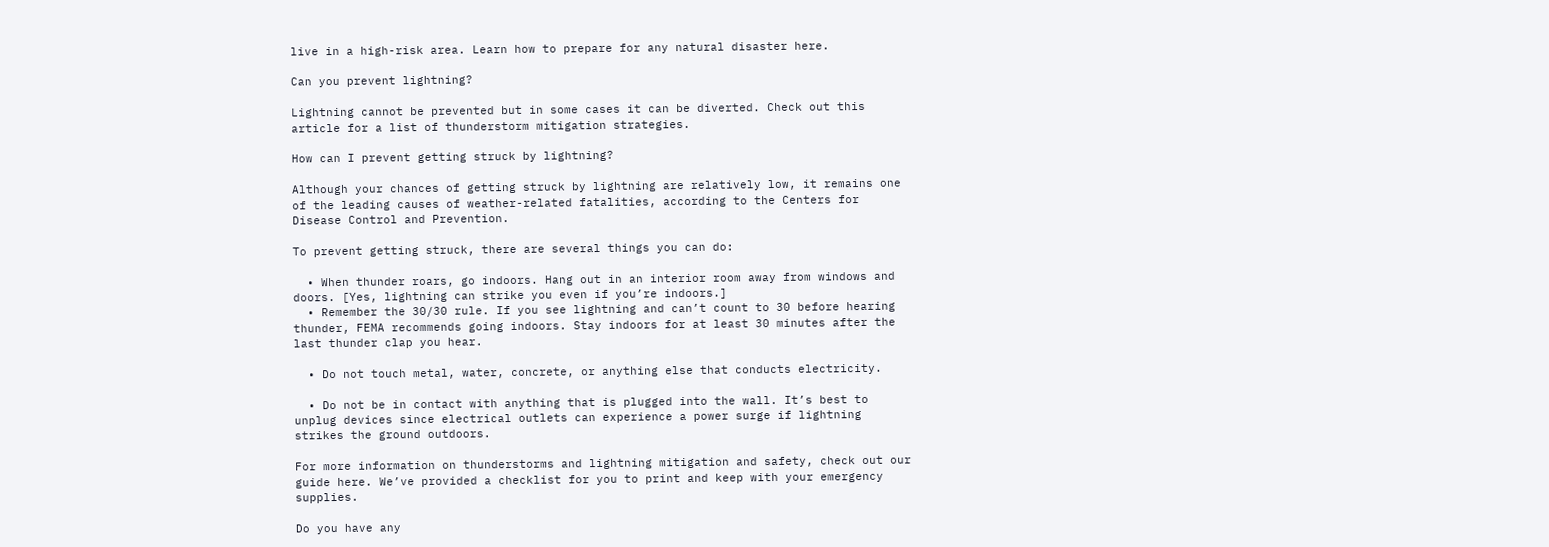live in a high-risk area. Learn how to prepare for any natural disaster here.

Can you prevent lightning?

Lightning cannot be prevented but in some cases it can be diverted. Check out this article for a list of thunderstorm mitigation strategies.

How can I prevent getting struck by lightning?

Although your chances of getting struck by lightning are relatively low, it remains one of the leading causes of weather-related fatalities, according to the Centers for Disease Control and Prevention.

To prevent getting struck, there are several things you can do:

  • When thunder roars, go indoors. Hang out in an interior room away from windows and doors. [Yes, lightning can strike you even if you’re indoors.]
  • Remember the 30/30 rule. If you see lightning and can’t count to 30 before hearing thunder, FEMA recommends going indoors. Stay indoors for at least 30 minutes after the last thunder clap you hear.

  • Do not touch metal, water, concrete, or anything else that conducts electricity.

  • Do not be in contact with anything that is plugged into the wall. It’s best to unplug devices since electrical outlets can experience a power surge if lightning strikes the ground outdoors.

For more information on thunderstorms and lightning mitigation and safety, check out our guide here. We’ve provided a checklist for you to print and keep with your emergency supplies.

Do you have any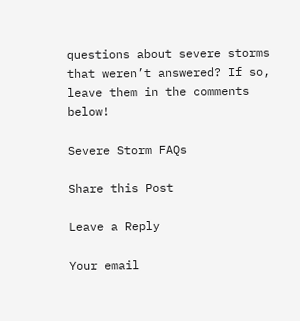questions about severe storms that weren’t answered? If so, leave them in the comments below!

Severe Storm FAQs

Share this Post

Leave a Reply

Your email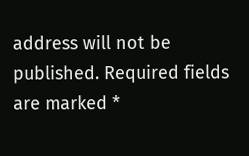address will not be published. Required fields are marked *